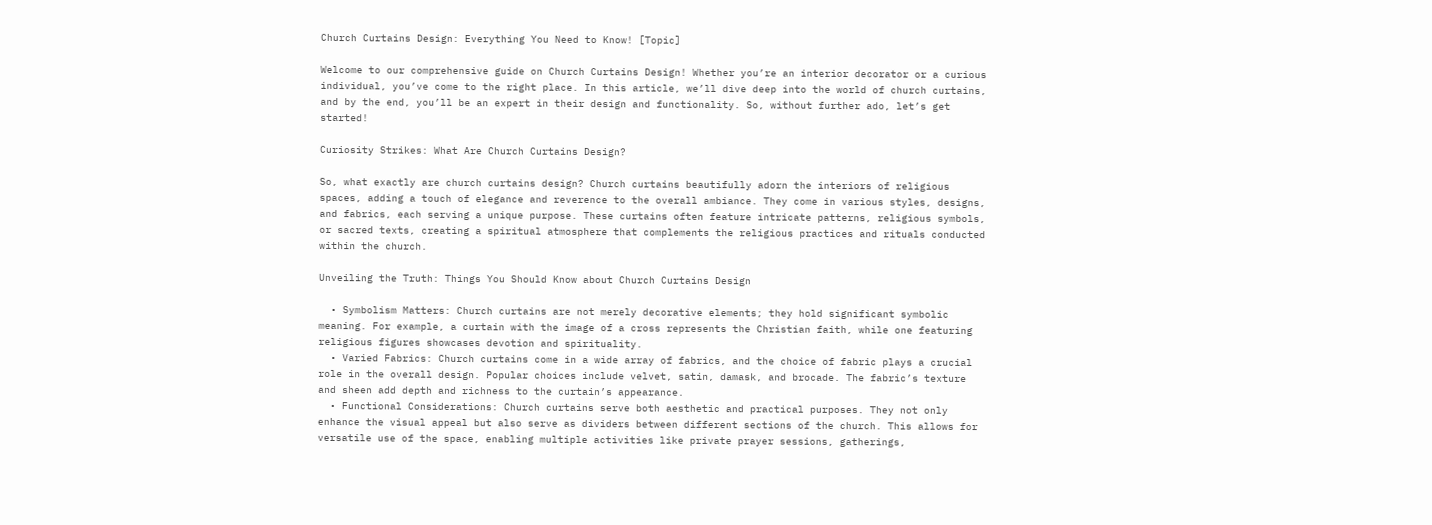Church Curtains Design: Everything You Need to Know! [Topic]

Welcome to our comprehensive guide on Church Curtains Design! Whether you’re an interior decorator or a curious individual, you’ve come to the right place. In this article, we’ll dive deep into the world of church curtains, and by the end, you’ll be an expert in their design and functionality. So, without further ado, let’s get started!

Curiosity Strikes: What Are Church Curtains Design?

So, what exactly are church curtains design? Church curtains beautifully adorn the interiors of religious spaces, adding a touch of elegance and reverence to the overall ambiance. They come in various styles, designs, and fabrics, each serving a unique purpose. These curtains often feature intricate patterns, religious symbols, or sacred texts, creating a spiritual atmosphere that complements the religious practices and rituals conducted within the church.

Unveiling the Truth: Things You Should Know about Church Curtains Design

  • Symbolism Matters: Church curtains are not merely decorative elements; they hold significant symbolic meaning. For example, a curtain with the image of a cross represents the Christian faith, while one featuring religious figures showcases devotion and spirituality.
  • Varied Fabrics: Church curtains come in a wide array of fabrics, and the choice of fabric plays a crucial role in the overall design. Popular choices include velvet, satin, damask, and brocade. The fabric’s texture and sheen add depth and richness to the curtain’s appearance.
  • Functional Considerations: Church curtains serve both aesthetic and practical purposes. They not only enhance the visual appeal but also serve as dividers between different sections of the church. This allows for versatile use of the space, enabling multiple activities like private prayer sessions, gatherings,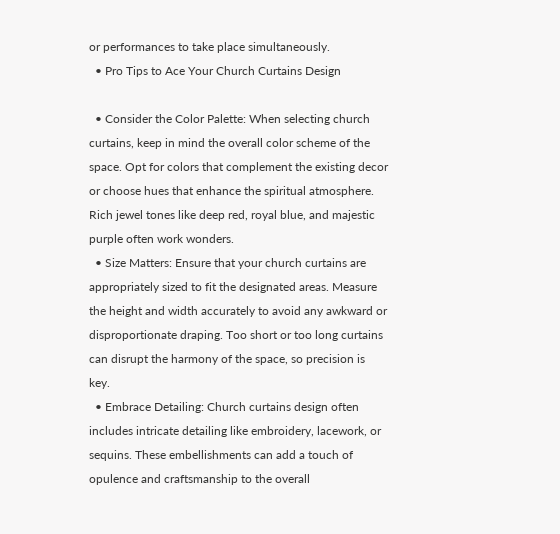or performances to take place simultaneously.
  • Pro Tips to Ace Your Church Curtains Design

  • Consider the Color Palette: When selecting church curtains, keep in mind the overall color scheme of the space. Opt for colors that complement the existing decor or choose hues that enhance the spiritual atmosphere. Rich jewel tones like deep red, royal blue, and majestic purple often work wonders.
  • Size Matters: Ensure that your church curtains are appropriately sized to fit the designated areas. Measure the height and width accurately to avoid any awkward or disproportionate draping. Too short or too long curtains can disrupt the harmony of the space, so precision is key.
  • Embrace Detailing: Church curtains design often includes intricate detailing like embroidery, lacework, or sequins. These embellishments can add a touch of opulence and craftsmanship to the overall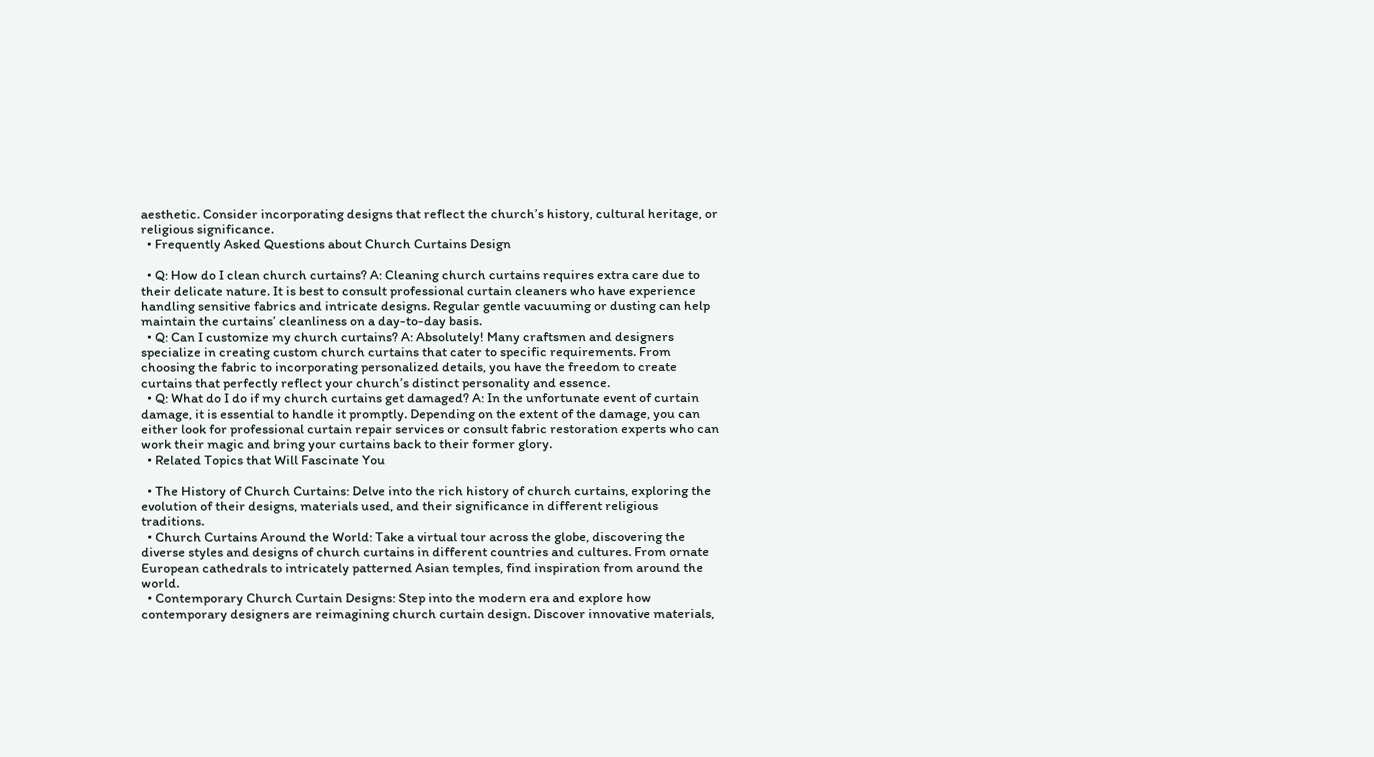aesthetic. Consider incorporating designs that reflect the church’s history, cultural heritage, or religious significance.
  • Frequently Asked Questions about Church Curtains Design

  • Q: How do I clean church curtains? A: Cleaning church curtains requires extra care due to their delicate nature. It is best to consult professional curtain cleaners who have experience handling sensitive fabrics and intricate designs. Regular gentle vacuuming or dusting can help maintain the curtains’ cleanliness on a day-to-day basis.
  • Q: Can I customize my church curtains? A: Absolutely! Many craftsmen and designers specialize in creating custom church curtains that cater to specific requirements. From choosing the fabric to incorporating personalized details, you have the freedom to create curtains that perfectly reflect your church’s distinct personality and essence.
  • Q: What do I do if my church curtains get damaged? A: In the unfortunate event of curtain damage, it is essential to handle it promptly. Depending on the extent of the damage, you can either look for professional curtain repair services or consult fabric restoration experts who can work their magic and bring your curtains back to their former glory.
  • Related Topics that Will Fascinate You

  • The History of Church Curtains: Delve into the rich history of church curtains, exploring the evolution of their designs, materials used, and their significance in different religious traditions.
  • Church Curtains Around the World: Take a virtual tour across the globe, discovering the diverse styles and designs of church curtains in different countries and cultures. From ornate European cathedrals to intricately patterned Asian temples, find inspiration from around the world.
  • Contemporary Church Curtain Designs: Step into the modern era and explore how contemporary designers are reimagining church curtain design. Discover innovative materials,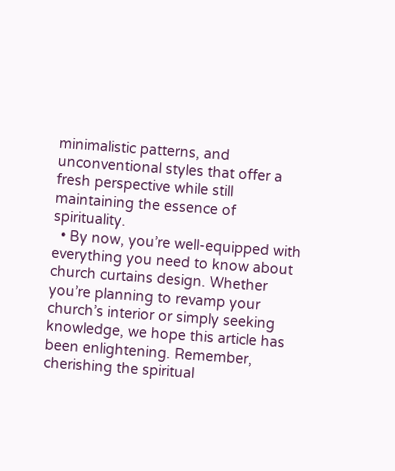minimalistic patterns, and unconventional styles that offer a fresh perspective while still maintaining the essence of spirituality.
  • By now, you’re well-equipped with everything you need to know about church curtains design. Whether you’re planning to revamp your church’s interior or simply seeking knowledge, we hope this article has been enlightening. Remember, cherishing the spiritual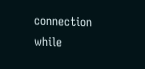connection while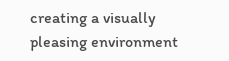creating a visually pleasing environment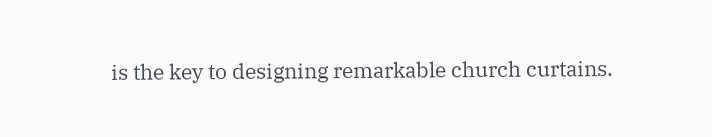is the key to designing remarkable church curtains.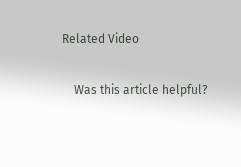Related Video

    Was this article helpful?